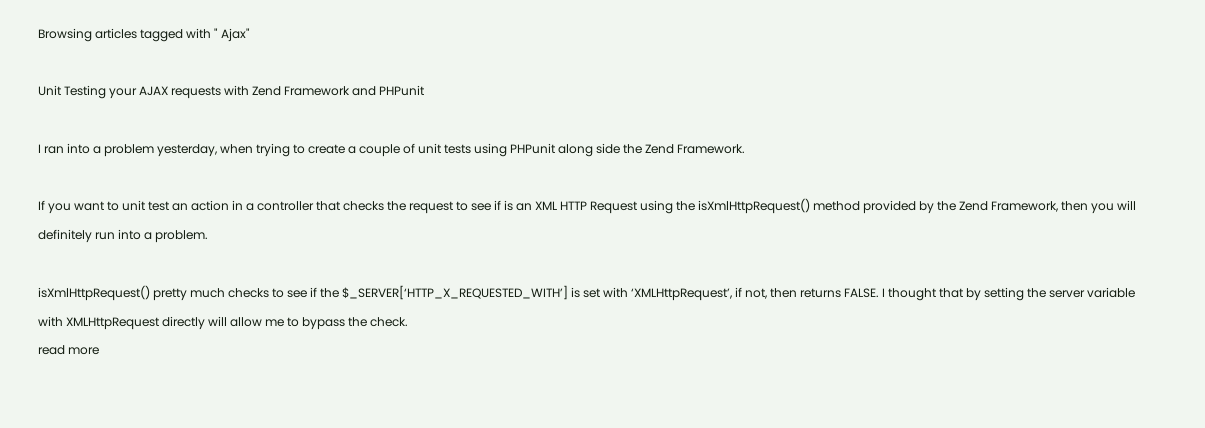Browsing articles tagged with " Ajax"

Unit Testing your AJAX requests with Zend Framework and PHPunit

I ran into a problem yesterday, when trying to create a couple of unit tests using PHPunit along side the Zend Framework.

If you want to unit test an action in a controller that checks the request to see if is an XML HTTP Request using the isXmlHttpRequest() method provided by the Zend Framework, then you will definitely run into a problem.

isXmlHttpRequest() pretty much checks to see if the $_SERVER[‘HTTP_X_REQUESTED_WITH’] is set with ‘XMLHttpRequest’, if not, then returns FALSE. I thought that by setting the server variable with XMLHttpRequest directly will allow me to bypass the check.
read more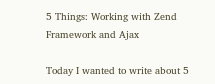5 Things: Working with Zend Framework and Ajax

Today I wanted to write about 5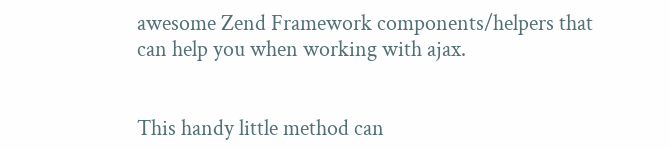awesome Zend Framework components/helpers that can help you when working with ajax.


This handy little method can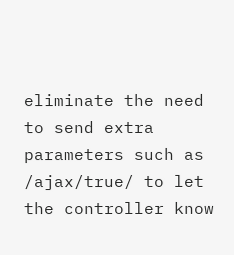eliminate the need to send extra parameters such as /ajax/true/ to let the controller know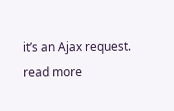it’s an Ajax request. read more